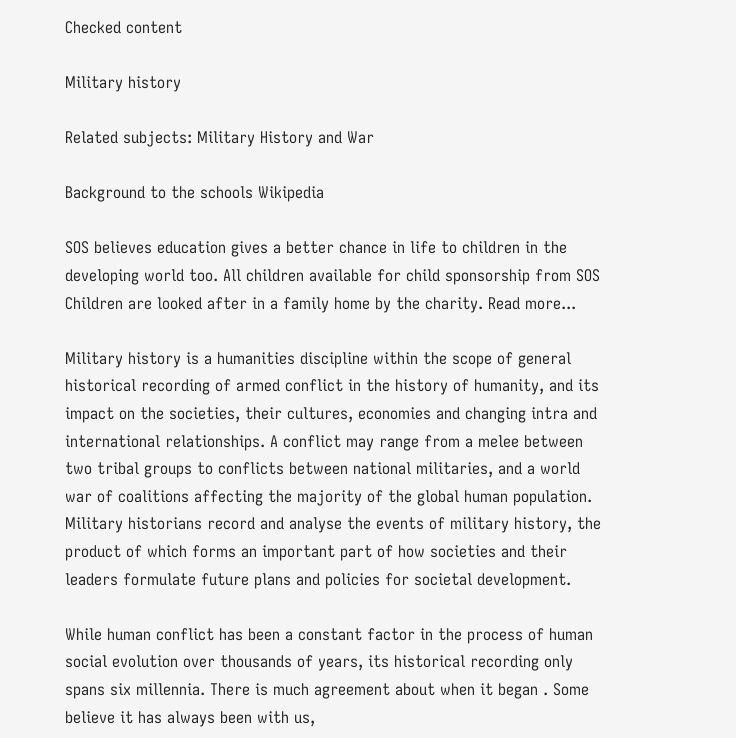Checked content

Military history

Related subjects: Military History and War

Background to the schools Wikipedia

SOS believes education gives a better chance in life to children in the developing world too. All children available for child sponsorship from SOS Children are looked after in a family home by the charity. Read more...

Military history is a humanities discipline within the scope of general historical recording of armed conflict in the history of humanity, and its impact on the societies, their cultures, economies and changing intra and international relationships. A conflict may range from a melee between two tribal groups to conflicts between national militaries, and a world war of coalitions affecting the majority of the global human population. Military historians record and analyse the events of military history, the product of which forms an important part of how societies and their leaders formulate future plans and policies for societal development.

While human conflict has been a constant factor in the process of human social evolution over thousands of years, its historical recording only spans six millennia. There is much agreement about when it began . Some believe it has always been with us,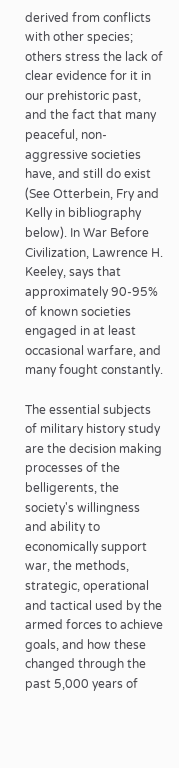derived from conflicts with other species; others stress the lack of clear evidence for it in our prehistoric past, and the fact that many peaceful, non-aggressive societies have, and still do exist (See Otterbein, Fry and Kelly in bibliography below). In War Before Civilization, Lawrence H. Keeley, says that approximately 90-95% of known societies engaged in at least occasional warfare, and many fought constantly.

The essential subjects of military history study are the decision making processes of the belligerents, the society's willingness and ability to economically support war, the methods, strategic, operational and tactical used by the armed forces to achieve goals, and how these changed through the past 5,000 years of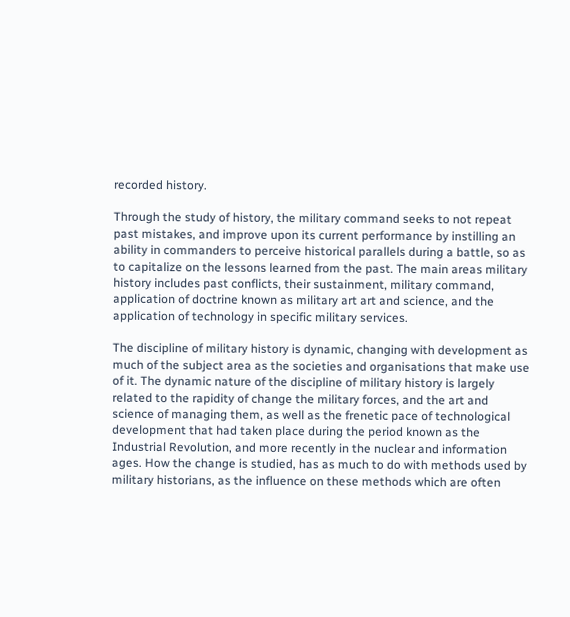recorded history.

Through the study of history, the military command seeks to not repeat past mistakes, and improve upon its current performance by instilling an ability in commanders to perceive historical parallels during a battle, so as to capitalize on the lessons learned from the past. The main areas military history includes past conflicts, their sustainment, military command, application of doctrine known as military art art and science, and the application of technology in specific military services.

The discipline of military history is dynamic, changing with development as much of the subject area as the societies and organisations that make use of it. The dynamic nature of the discipline of military history is largely related to the rapidity of change the military forces, and the art and science of managing them, as well as the frenetic pace of technological development that had taken place during the period known as the Industrial Revolution, and more recently in the nuclear and information ages. How the change is studied, has as much to do with methods used by military historians, as the influence on these methods which are often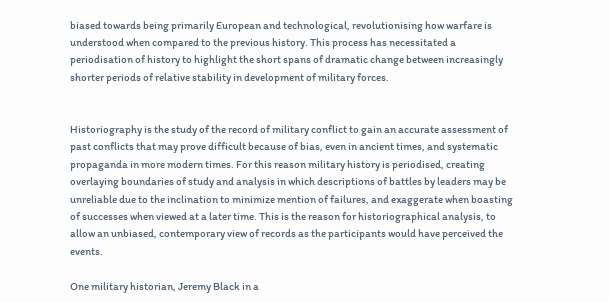biased towards being primarily European and technological, revolutionising how warfare is understood when compared to the previous history. This process has necessitated a periodisation of history to highlight the short spans of dramatic change between increasingly shorter periods of relative stability in development of military forces.


Historiography is the study of the record of military conflict to gain an accurate assessment of past conflicts that may prove difficult because of bias, even in ancient times, and systematic propaganda in more modern times. For this reason military history is periodised, creating overlaying boundaries of study and analysis in which descriptions of battles by leaders may be unreliable due to the inclination to minimize mention of failures, and exaggerate when boasting of successes when viewed at a later time. This is the reason for historiographical analysis, to allow an unbiased, contemporary view of records as the participants would have perceived the events.

One military historian, Jeremy Black in a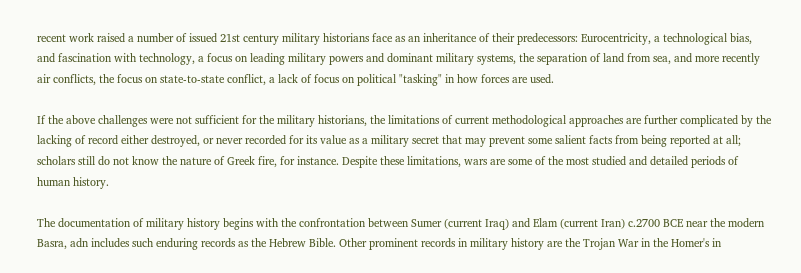recent work raised a number of issued 21st century military historians face as an inheritance of their predecessors: Eurocentricity, a technological bias, and fascination with technology, a focus on leading military powers and dominant military systems, the separation of land from sea, and more recently air conflicts, the focus on state-to-state conflict, a lack of focus on political "tasking" in how forces are used.

If the above challenges were not sufficient for the military historians, the limitations of current methodological approaches are further complicated by the lacking of record either destroyed, or never recorded for its value as a military secret that may prevent some salient facts from being reported at all; scholars still do not know the nature of Greek fire, for instance. Despite these limitations, wars are some of the most studied and detailed periods of human history.

The documentation of military history begins with the confrontation between Sumer (current Iraq) and Elam (current Iran) c.2700 BCE near the modern Basra, adn includes such enduring records as the Hebrew Bible. Other prominent records in military history are the Trojan War in the Homer's in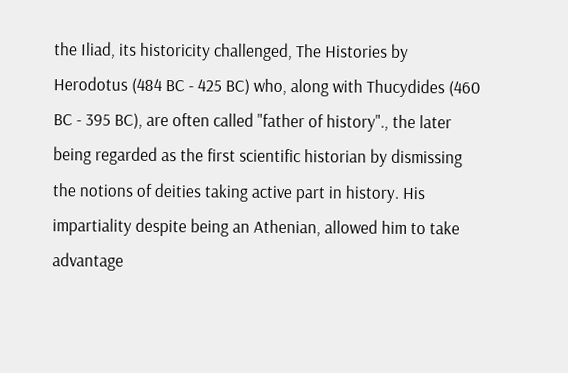the Iliad, its historicity challenged, The Histories by Herodotus (484 BC - 425 BC) who, along with Thucydides (460 BC - 395 BC), are often called "father of history"., the later being regarded as the first scientific historian by dismissing the notions of deities taking active part in history. His impartiality despite being an Athenian, allowed him to take advantage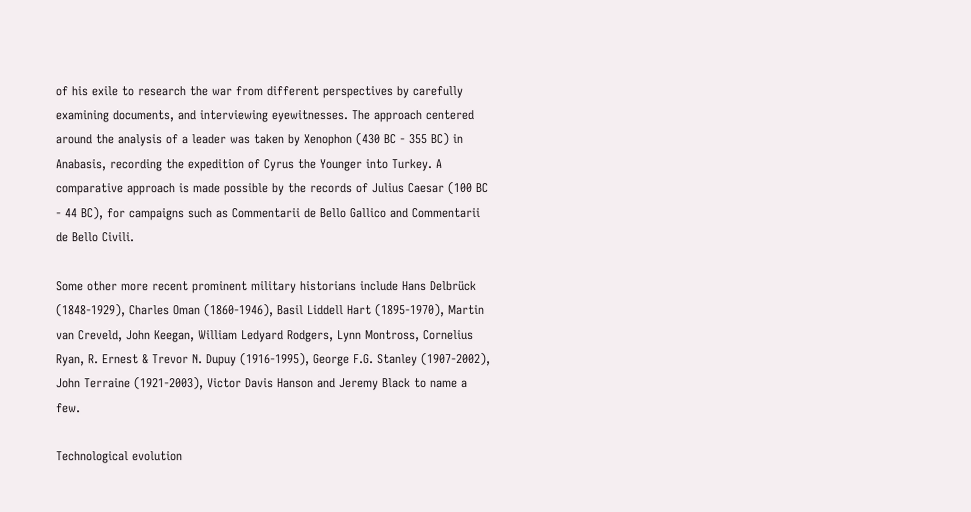of his exile to research the war from different perspectives by carefully examining documents, and interviewing eyewitnesses. The approach centered around the analysis of a leader was taken by Xenophon (430 BC - 355 BC) in Anabasis, recording the expedition of Cyrus the Younger into Turkey. A comparative approach is made possible by the records of Julius Caesar (100 BC - 44 BC), for campaigns such as Commentarii de Bello Gallico and Commentarii de Bello Civili.

Some other more recent prominent military historians include Hans Delbrück (1848-1929), Charles Oman (1860-1946), Basil Liddell Hart (1895-1970), Martin van Creveld, John Keegan, William Ledyard Rodgers, Lynn Montross, Cornelius Ryan, R. Ernest & Trevor N. Dupuy (1916-1995), George F.G. Stanley (1907-2002), John Terraine (1921-2003), Victor Davis Hanson and Jeremy Black to name a few.

Technological evolution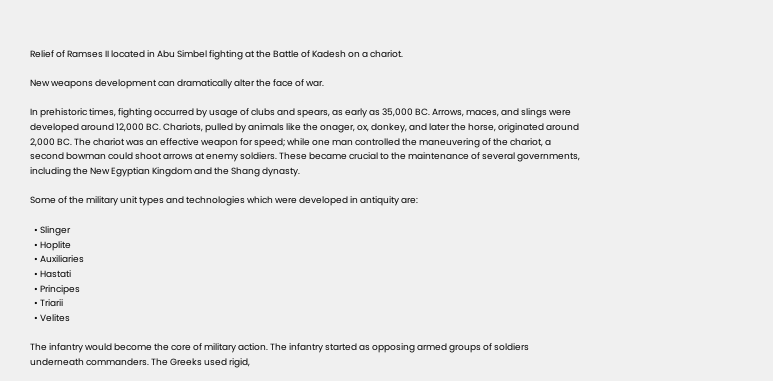Relief of Ramses II located in Abu Simbel fighting at the Battle of Kadesh on a chariot.

New weapons development can dramatically alter the face of war.

In prehistoric times, fighting occurred by usage of clubs and spears, as early as 35,000 BC. Arrows, maces, and slings were developed around 12,000 BC. Chariots, pulled by animals like the onager, ox, donkey, and later the horse, originated around 2,000 BC. The chariot was an effective weapon for speed; while one man controlled the maneuvering of the chariot, a second bowman could shoot arrows at enemy soldiers. These became crucial to the maintenance of several governments, including the New Egyptian Kingdom and the Shang dynasty.

Some of the military unit types and technologies which were developed in antiquity are:

  • Slinger
  • Hoplite
  • Auxiliaries
  • Hastati
  • Principes
  • Triarii
  • Velites

The infantry would become the core of military action. The infantry started as opposing armed groups of soldiers underneath commanders. The Greeks used rigid,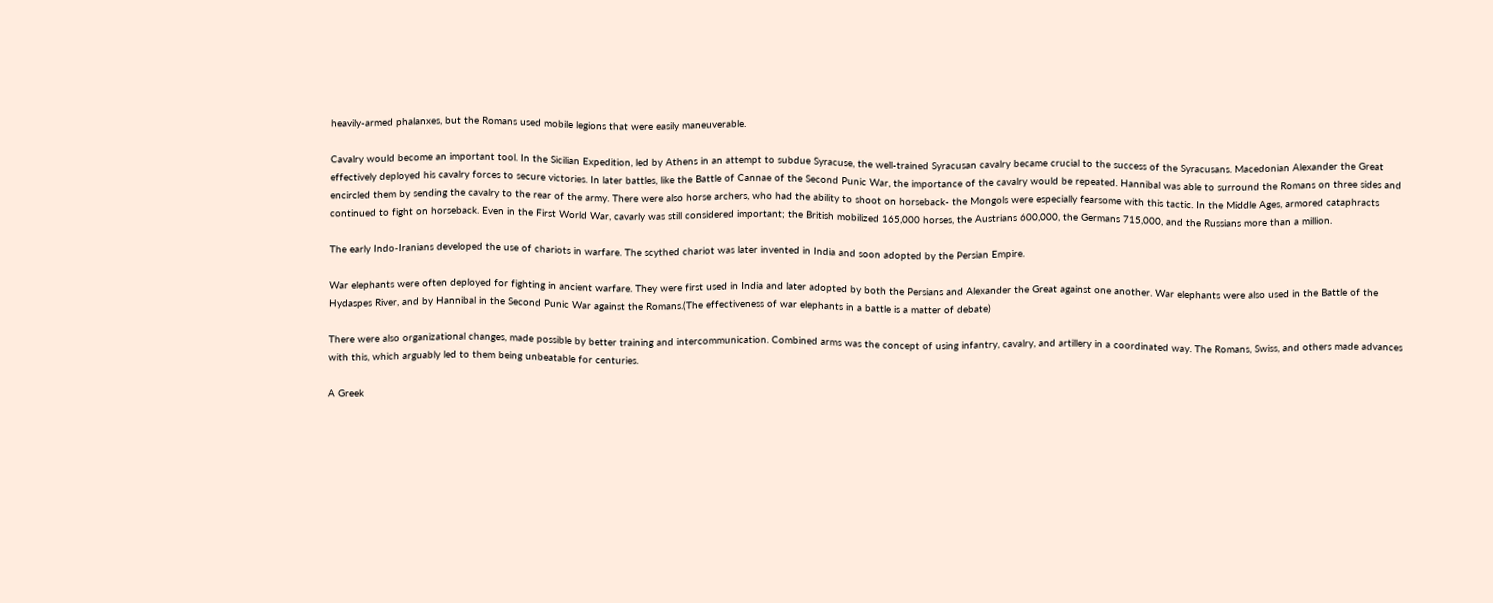heavily-armed phalanxes, but the Romans used mobile legions that were easily maneuverable.

Cavalry would become an important tool. In the Sicilian Expedition, led by Athens in an attempt to subdue Syracuse, the well-trained Syracusan cavalry became crucial to the success of the Syracusans. Macedonian Alexander the Great effectively deployed his cavalry forces to secure victories. In later battles, like the Battle of Cannae of the Second Punic War, the importance of the cavalry would be repeated. Hannibal was able to surround the Romans on three sides and encircled them by sending the cavalry to the rear of the army. There were also horse archers, who had the ability to shoot on horseback- the Mongols were especially fearsome with this tactic. In the Middle Ages, armored cataphracts continued to fight on horseback. Even in the First World War, cavarly was still considered important; the British mobilized 165,000 horses, the Austrians 600,000, the Germans 715,000, and the Russians more than a million.

The early Indo-Iranians developed the use of chariots in warfare. The scythed chariot was later invented in India and soon adopted by the Persian Empire.

War elephants were often deployed for fighting in ancient warfare. They were first used in India and later adopted by both the Persians and Alexander the Great against one another. War elephants were also used in the Battle of the Hydaspes River, and by Hannibal in the Second Punic War against the Romans.(The effectiveness of war elephants in a battle is a matter of debate)

There were also organizational changes, made possible by better training and intercommunication. Combined arms was the concept of using infantry, cavalry, and artillery in a coordinated way. The Romans, Swiss, and others made advances with this, which arguably led to them being unbeatable for centuries.

A Greek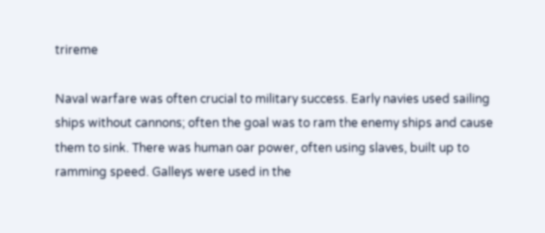trireme

Naval warfare was often crucial to military success. Early navies used sailing ships without cannons; often the goal was to ram the enemy ships and cause them to sink. There was human oar power, often using slaves, built up to ramming speed. Galleys were used in the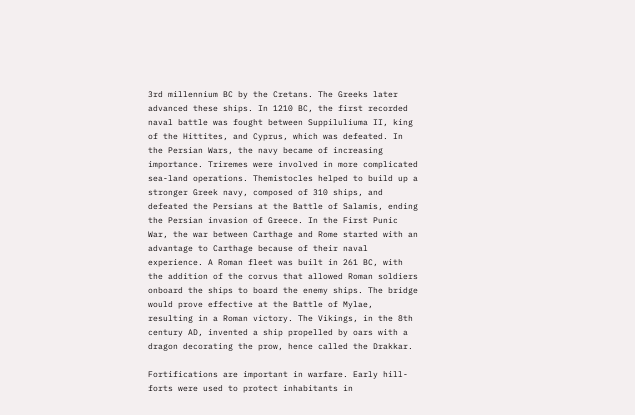3rd millennium BC by the Cretans. The Greeks later advanced these ships. In 1210 BC, the first recorded naval battle was fought between Suppiluliuma II, king of the Hittites, and Cyprus, which was defeated. In the Persian Wars, the navy became of increasing importance. Triremes were involved in more complicated sea-land operations. Themistocles helped to build up a stronger Greek navy, composed of 310 ships, and defeated the Persians at the Battle of Salamis, ending the Persian invasion of Greece. In the First Punic War, the war between Carthage and Rome started with an advantage to Carthage because of their naval experience. A Roman fleet was built in 261 BC, with the addition of the corvus that allowed Roman soldiers onboard the ships to board the enemy ships. The bridge would prove effective at the Battle of Mylae, resulting in a Roman victory. The Vikings, in the 8th century AD, invented a ship propelled by oars with a dragon decorating the prow, hence called the Drakkar.

Fortifications are important in warfare. Early hill-forts were used to protect inhabitants in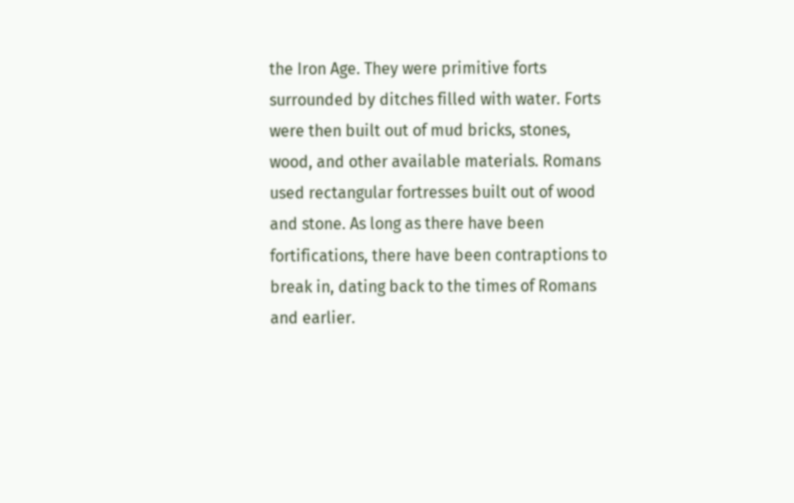the Iron Age. They were primitive forts surrounded by ditches filled with water. Forts were then built out of mud bricks, stones, wood, and other available materials. Romans used rectangular fortresses built out of wood and stone. As long as there have been fortifications, there have been contraptions to break in, dating back to the times of Romans and earlier.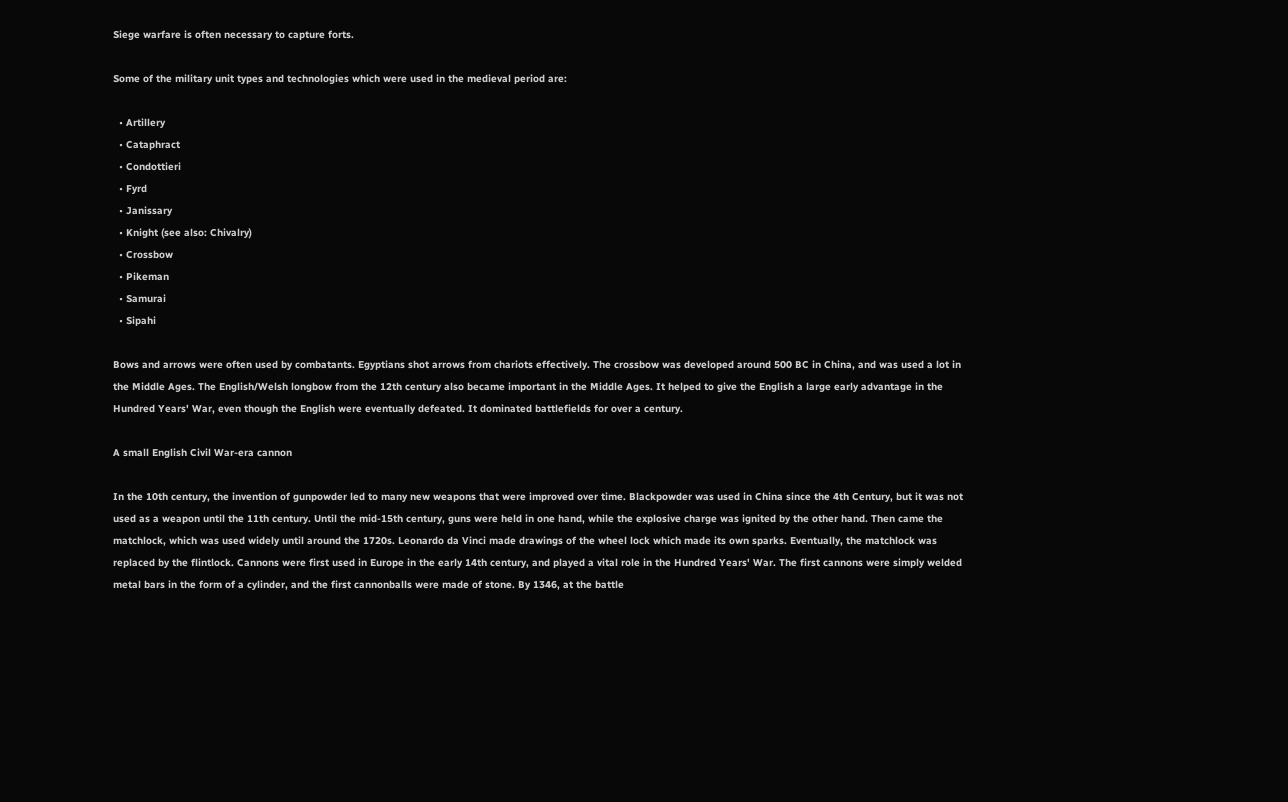Siege warfare is often necessary to capture forts.

Some of the military unit types and technologies which were used in the medieval period are:

  • Artillery
  • Cataphract
  • Condottieri
  • Fyrd
  • Janissary
  • Knight (see also: Chivalry)
  • Crossbow
  • Pikeman
  • Samurai
  • Sipahi

Bows and arrows were often used by combatants. Egyptians shot arrows from chariots effectively. The crossbow was developed around 500 BC in China, and was used a lot in the Middle Ages. The English/Welsh longbow from the 12th century also became important in the Middle Ages. It helped to give the English a large early advantage in the Hundred Years' War, even though the English were eventually defeated. It dominated battlefields for over a century.

A small English Civil War-era cannon

In the 10th century, the invention of gunpowder led to many new weapons that were improved over time. Blackpowder was used in China since the 4th Century, but it was not used as a weapon until the 11th century. Until the mid-15th century, guns were held in one hand, while the explosive charge was ignited by the other hand. Then came the matchlock, which was used widely until around the 1720s. Leonardo da Vinci made drawings of the wheel lock which made its own sparks. Eventually, the matchlock was replaced by the flintlock. Cannons were first used in Europe in the early 14th century, and played a vital role in the Hundred Years' War. The first cannons were simply welded metal bars in the form of a cylinder, and the first cannonballs were made of stone. By 1346, at the battle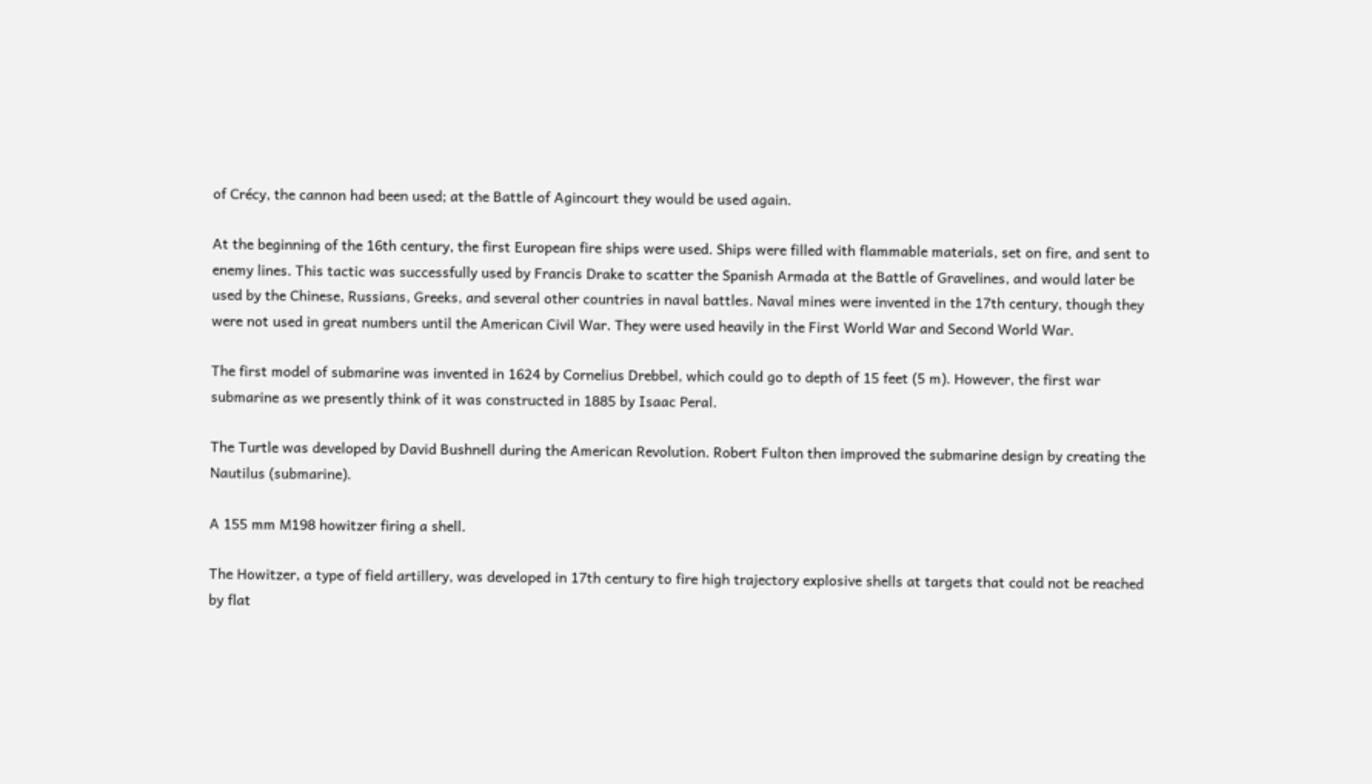of Crécy, the cannon had been used; at the Battle of Agincourt they would be used again.

At the beginning of the 16th century, the first European fire ships were used. Ships were filled with flammable materials, set on fire, and sent to enemy lines. This tactic was successfully used by Francis Drake to scatter the Spanish Armada at the Battle of Gravelines, and would later be used by the Chinese, Russians, Greeks, and several other countries in naval battles. Naval mines were invented in the 17th century, though they were not used in great numbers until the American Civil War. They were used heavily in the First World War and Second World War.

The first model of submarine was invented in 1624 by Cornelius Drebbel, which could go to depth of 15 feet (5 m). However, the first war submarine as we presently think of it was constructed in 1885 by Isaac Peral.

The Turtle was developed by David Bushnell during the American Revolution. Robert Fulton then improved the submarine design by creating the Nautilus (submarine).

A 155 mm M198 howitzer firing a shell.

The Howitzer, a type of field artillery, was developed in 17th century to fire high trajectory explosive shells at targets that could not be reached by flat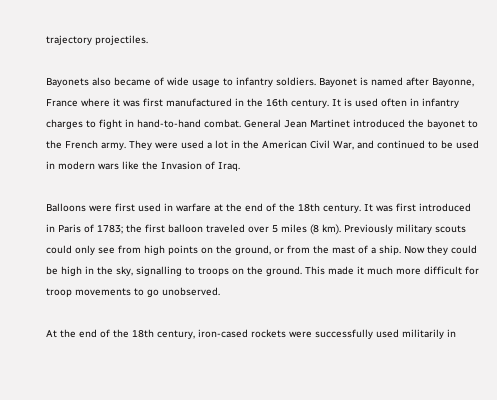trajectory projectiles.

Bayonets also became of wide usage to infantry soldiers. Bayonet is named after Bayonne, France where it was first manufactured in the 16th century. It is used often in infantry charges to fight in hand-to-hand combat. General Jean Martinet introduced the bayonet to the French army. They were used a lot in the American Civil War, and continued to be used in modern wars like the Invasion of Iraq.

Balloons were first used in warfare at the end of the 18th century. It was first introduced in Paris of 1783; the first balloon traveled over 5 miles (8 km). Previously military scouts could only see from high points on the ground, or from the mast of a ship. Now they could be high in the sky, signalling to troops on the ground. This made it much more difficult for troop movements to go unobserved.

At the end of the 18th century, iron-cased rockets were successfully used militarily in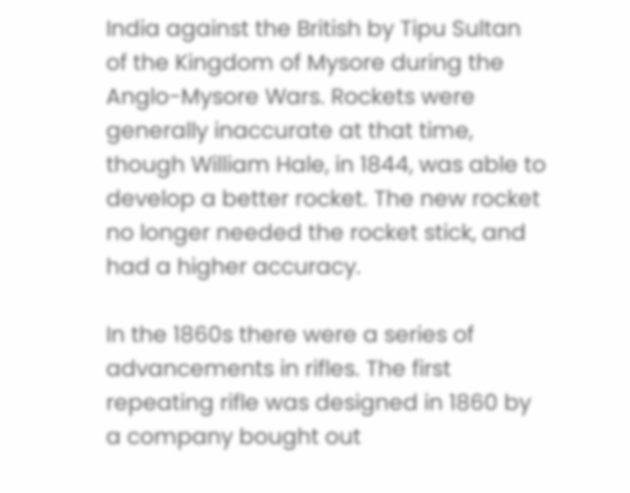India against the British by Tipu Sultan of the Kingdom of Mysore during the Anglo-Mysore Wars. Rockets were generally inaccurate at that time, though William Hale, in 1844, was able to develop a better rocket. The new rocket no longer needed the rocket stick, and had a higher accuracy.

In the 1860s there were a series of advancements in rifles. The first repeating rifle was designed in 1860 by a company bought out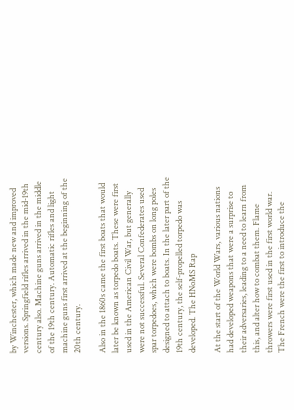by Winchester, which made new and improved versions. Springfield rifles arrived in the mid-19th century also. Machine guns arrived in the middle of the 19th century. Automatic rifles and light machine guns first arrived at the beginning of the 20th century.

Also in the 1860s came the first boats that would later be known as torpedo boats. These were first used in the American Civil War, but generally were not successful. Several Confederates used spar torpedoes, which were bombs on long poles designed to attach to boats. In the later part of the 19th century, the self-propelled torpedo was developed. The HNoMS Rap

At the start of the World Wars, various nations had developed weapons that were a surprise to their adversaries, leading to a need to learn from this, and alter how to combat them. Flame throwers were first used in the first world war. The French were the first to introduce the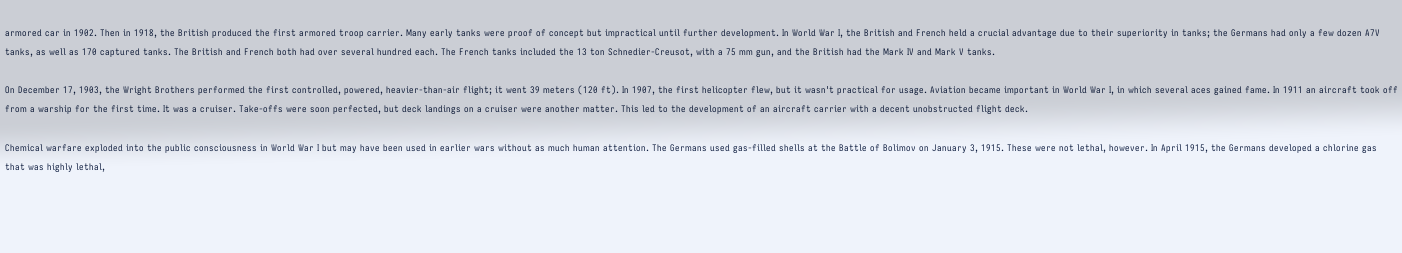armored car in 1902. Then in 1918, the British produced the first armored troop carrier. Many early tanks were proof of concept but impractical until further development. In World War I, the British and French held a crucial advantage due to their superiority in tanks; the Germans had only a few dozen A7V tanks, as well as 170 captured tanks. The British and French both had over several hundred each. The French tanks included the 13 ton Schnedier-Creusot, with a 75 mm gun, and the British had the Mark IV and Mark V tanks.

On December 17, 1903, the Wright Brothers performed the first controlled, powered, heavier-than-air flight; it went 39 meters (120 ft). In 1907, the first helicopter flew, but it wasn't practical for usage. Aviation became important in World War I, in which several aces gained fame. In 1911 an aircraft took off from a warship for the first time. It was a cruiser. Take-offs were soon perfected, but deck landings on a cruiser were another matter. This led to the development of an aircraft carrier with a decent unobstructed flight deck.

Chemical warfare exploded into the public consciousness in World War I but may have been used in earlier wars without as much human attention. The Germans used gas-filled shells at the Battle of Bolimov on January 3, 1915. These were not lethal, however. In April 1915, the Germans developed a chlorine gas that was highly lethal,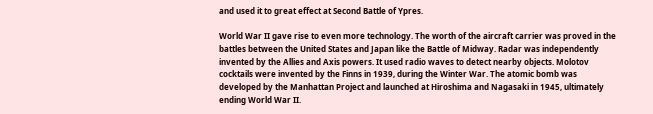and used it to great effect at Second Battle of Ypres.

World War II gave rise to even more technology. The worth of the aircraft carrier was proved in the battles between the United States and Japan like the Battle of Midway. Radar was independently invented by the Allies and Axis powers. It used radio waves to detect nearby objects. Molotov cocktails were invented by the Finns in 1939, during the Winter War. The atomic bomb was developed by the Manhattan Project and launched at Hiroshima and Nagasaki in 1945, ultimately ending World War II.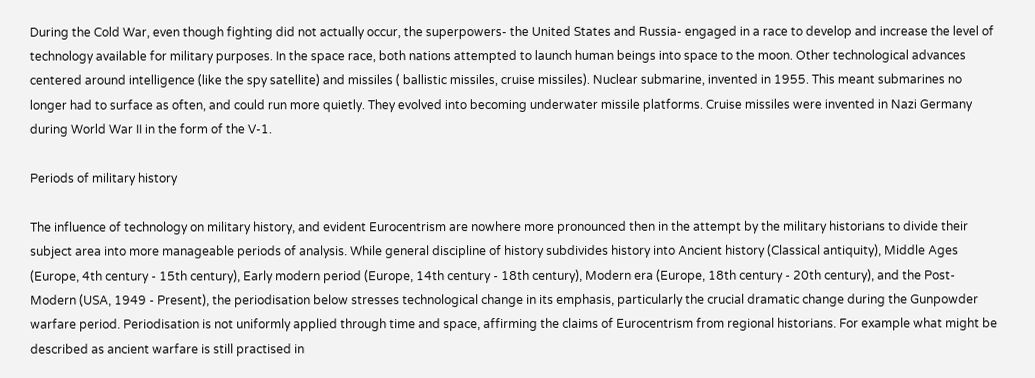During the Cold War, even though fighting did not actually occur, the superpowers- the United States and Russia- engaged in a race to develop and increase the level of technology available for military purposes. In the space race, both nations attempted to launch human beings into space to the moon. Other technological advances centered around intelligence (like the spy satellite) and missiles ( ballistic missiles, cruise missiles). Nuclear submarine, invented in 1955. This meant submarines no longer had to surface as often, and could run more quietly. They evolved into becoming underwater missile platforms. Cruise missiles were invented in Nazi Germany during World War II in the form of the V-1.

Periods of military history

The influence of technology on military history, and evident Eurocentrism are nowhere more pronounced then in the attempt by the military historians to divide their subject area into more manageable periods of analysis. While general discipline of history subdivides history into Ancient history (Classical antiquity), Middle Ages (Europe, 4th century - 15th century), Early modern period (Europe, 14th century - 18th century), Modern era (Europe, 18th century - 20th century), and the Post-Modern (USA, 1949 - Present), the periodisation below stresses technological change in its emphasis, particularly the crucial dramatic change during the Gunpowder warfare period. Periodisation is not uniformly applied through time and space, affirming the claims of Eurocentrism from regional historians. For example what might be described as ancient warfare is still practised in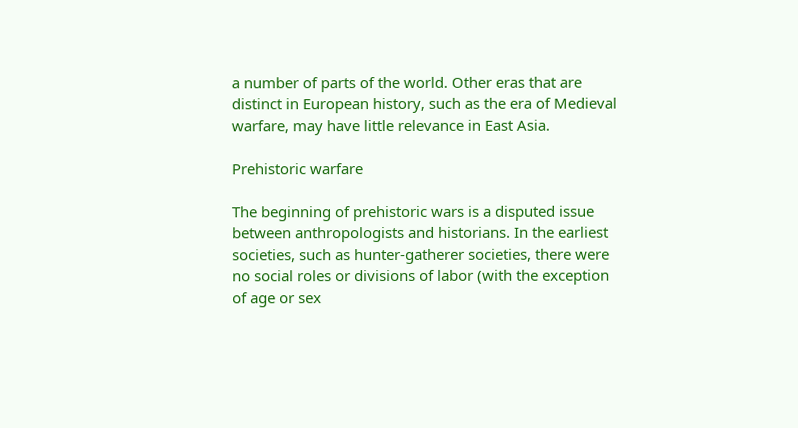a number of parts of the world. Other eras that are distinct in European history, such as the era of Medieval warfare, may have little relevance in East Asia.

Prehistoric warfare

The beginning of prehistoric wars is a disputed issue between anthropologists and historians. In the earliest societies, such as hunter-gatherer societies, there were no social roles or divisions of labor (with the exception of age or sex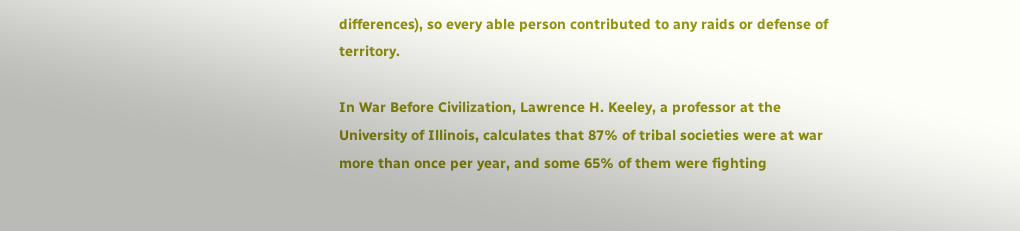differences), so every able person contributed to any raids or defense of territory.

In War Before Civilization, Lawrence H. Keeley, a professor at the University of Illinois, calculates that 87% of tribal societies were at war more than once per year, and some 65% of them were fighting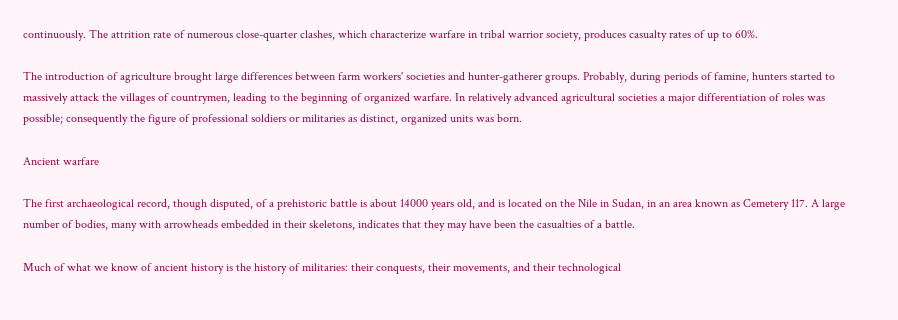continuously. The attrition rate of numerous close-quarter clashes, which characterize warfare in tribal warrior society, produces casualty rates of up to 60%.

The introduction of agriculture brought large differences between farm workers' societies and hunter-gatherer groups. Probably, during periods of famine, hunters started to massively attack the villages of countrymen, leading to the beginning of organized warfare. In relatively advanced agricultural societies a major differentiation of roles was possible; consequently the figure of professional soldiers or militaries as distinct, organized units was born.

Ancient warfare

The first archaeological record, though disputed, of a prehistoric battle is about 14000 years old, and is located on the Nile in Sudan, in an area known as Cemetery 117. A large number of bodies, many with arrowheads embedded in their skeletons, indicates that they may have been the casualties of a battle.

Much of what we know of ancient history is the history of militaries: their conquests, their movements, and their technological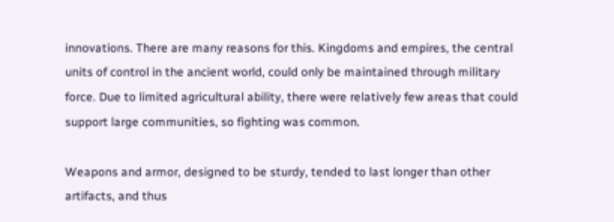innovations. There are many reasons for this. Kingdoms and empires, the central units of control in the ancient world, could only be maintained through military force. Due to limited agricultural ability, there were relatively few areas that could support large communities, so fighting was common.

Weapons and armor, designed to be sturdy, tended to last longer than other artifacts, and thus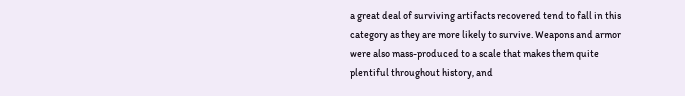a great deal of surviving artifacts recovered tend to fall in this category as they are more likely to survive. Weapons and armor were also mass-produced to a scale that makes them quite plentiful throughout history, and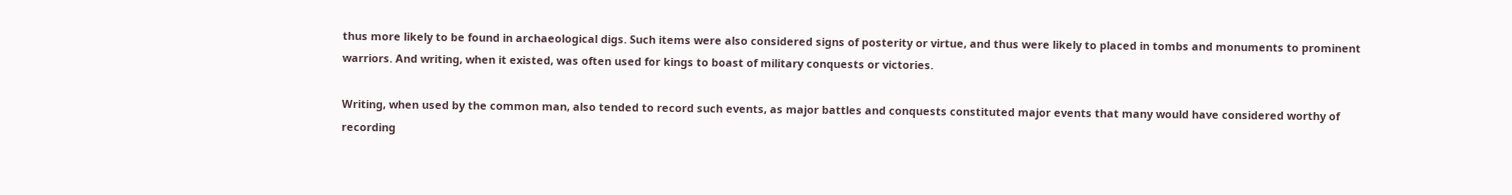thus more likely to be found in archaeological digs. Such items were also considered signs of posterity or virtue, and thus were likely to placed in tombs and monuments to prominent warriors. And writing, when it existed, was often used for kings to boast of military conquests or victories.

Writing, when used by the common man, also tended to record such events, as major battles and conquests constituted major events that many would have considered worthy of recording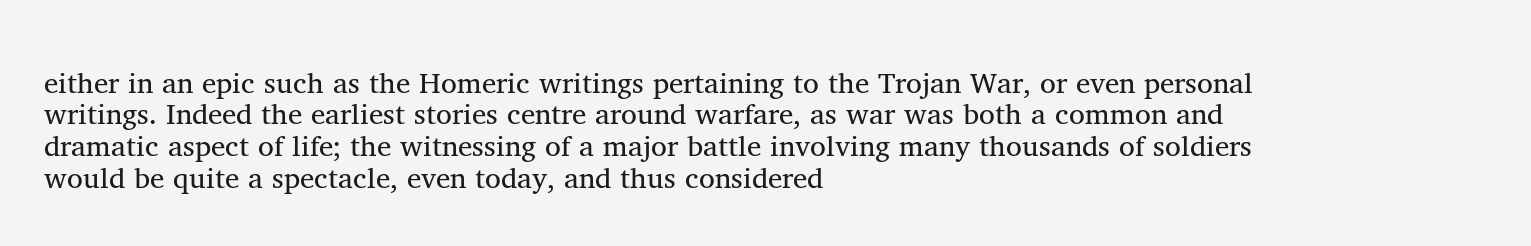either in an epic such as the Homeric writings pertaining to the Trojan War, or even personal writings. Indeed the earliest stories centre around warfare, as war was both a common and dramatic aspect of life; the witnessing of a major battle involving many thousands of soldiers would be quite a spectacle, even today, and thus considered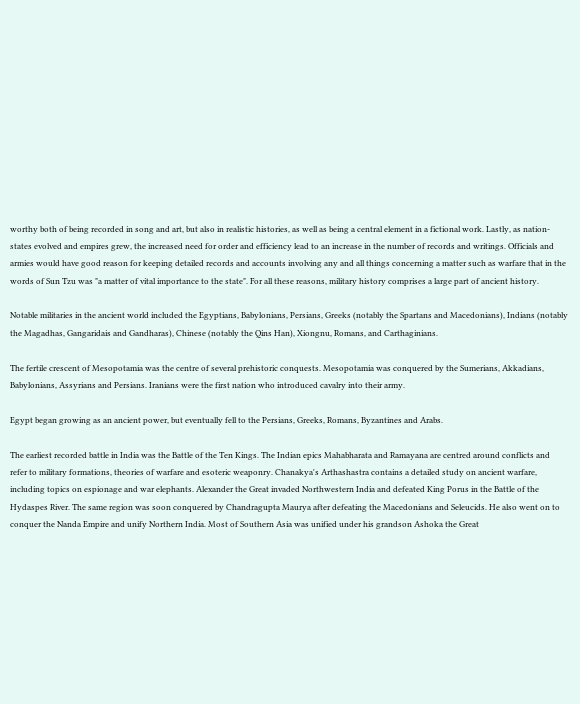worthy both of being recorded in song and art, but also in realistic histories, as well as being a central element in a fictional work. Lastly, as nation-states evolved and empires grew, the increased need for order and efficiency lead to an increase in the number of records and writings. Officials and armies would have good reason for keeping detailed records and accounts involving any and all things concerning a matter such as warfare that in the words of Sun Tzu was "a matter of vital importance to the state". For all these reasons, military history comprises a large part of ancient history.

Notable militaries in the ancient world included the Egyptians, Babylonians, Persians, Greeks (notably the Spartans and Macedonians), Indians (notably the Magadhas, Gangaridais and Gandharas), Chinese (notably the Qins Han), Xiongnu, Romans, and Carthaginians.

The fertile crescent of Mesopotamia was the centre of several prehistoric conquests. Mesopotamia was conquered by the Sumerians, Akkadians, Babylonians, Assyrians and Persians. Iranians were the first nation who introduced cavalry into their army.

Egypt began growing as an ancient power, but eventually fell to the Persians, Greeks, Romans, Byzantines and Arabs.

The earliest recorded battle in India was the Battle of the Ten Kings. The Indian epics Mahabharata and Ramayana are centred around conflicts and refer to military formations, theories of warfare and esoteric weaponry. Chanakya's Arthashastra contains a detailed study on ancient warfare, including topics on espionage and war elephants. Alexander the Great invaded Northwestern India and defeated King Porus in the Battle of the Hydaspes River. The same region was soon conquered by Chandragupta Maurya after defeating the Macedonians and Seleucids. He also went on to conquer the Nanda Empire and unify Northern India. Most of Southern Asia was unified under his grandson Ashoka the Great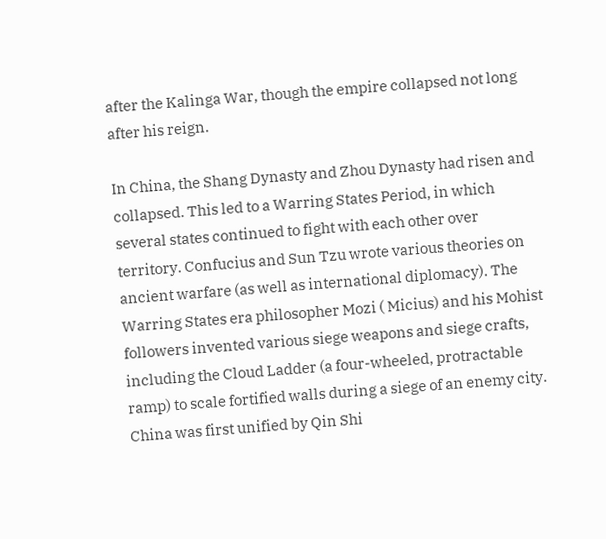after the Kalinga War, though the empire collapsed not long after his reign.

In China, the Shang Dynasty and Zhou Dynasty had risen and collapsed. This led to a Warring States Period, in which several states continued to fight with each other over territory. Confucius and Sun Tzu wrote various theories on ancient warfare (as well as international diplomacy). The Warring States era philosopher Mozi ( Micius) and his Mohist followers invented various siege weapons and siege crafts, including the Cloud Ladder (a four-wheeled, protractable ramp) to scale fortified walls during a siege of an enemy city. China was first unified by Qin Shi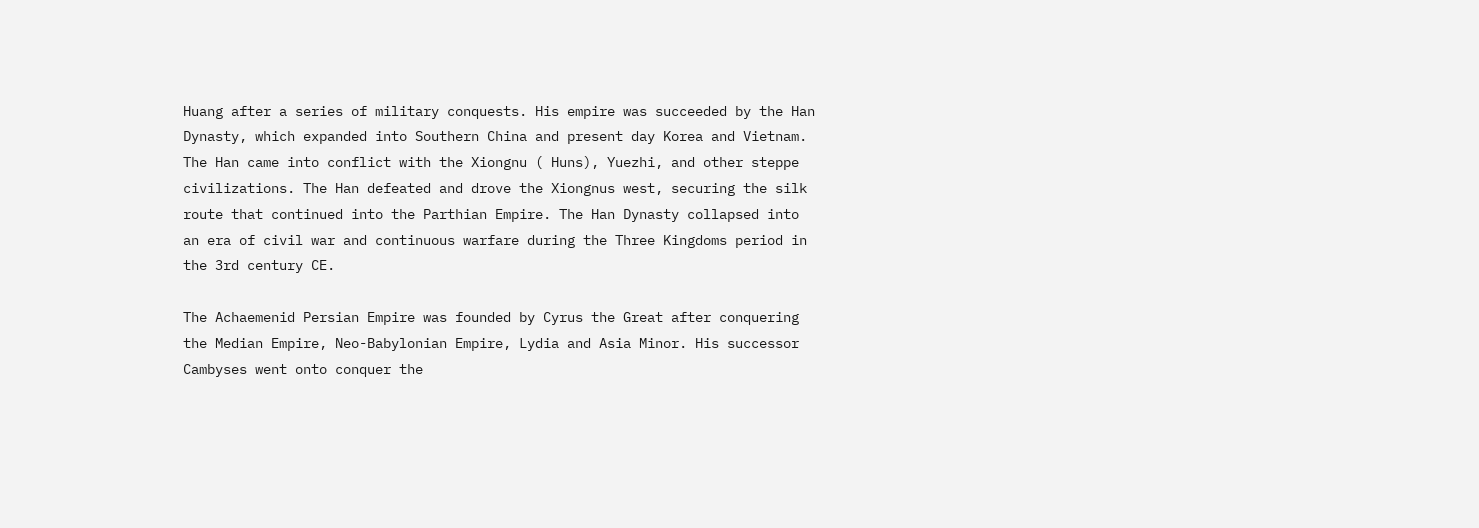Huang after a series of military conquests. His empire was succeeded by the Han Dynasty, which expanded into Southern China and present day Korea and Vietnam. The Han came into conflict with the Xiongnu ( Huns), Yuezhi, and other steppe civilizations. The Han defeated and drove the Xiongnus west, securing the silk route that continued into the Parthian Empire. The Han Dynasty collapsed into an era of civil war and continuous warfare during the Three Kingdoms period in the 3rd century CE.

The Achaemenid Persian Empire was founded by Cyrus the Great after conquering the Median Empire, Neo-Babylonian Empire, Lydia and Asia Minor. His successor Cambyses went onto conquer the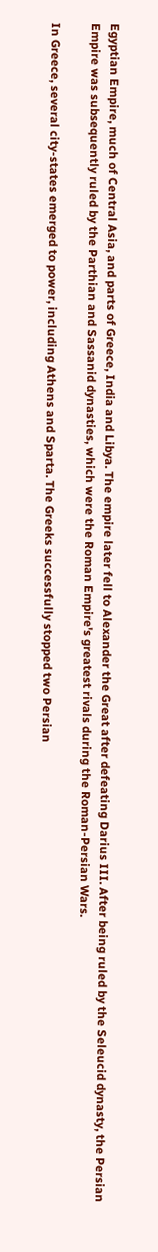Egyptian Empire, much of Central Asia, and parts of Greece, India and Libya. The empire later fell to Alexander the Great after defeating Darius III. After being ruled by the Seleucid dynasty, the Persian Empire was subsequently ruled by the Parthian and Sassanid dynasties, which were the Roman Empire's greatest rivals during the Roman-Persian Wars.

In Greece, several city-states emerged to power, including Athens and Sparta. The Greeks successfully stopped two Persian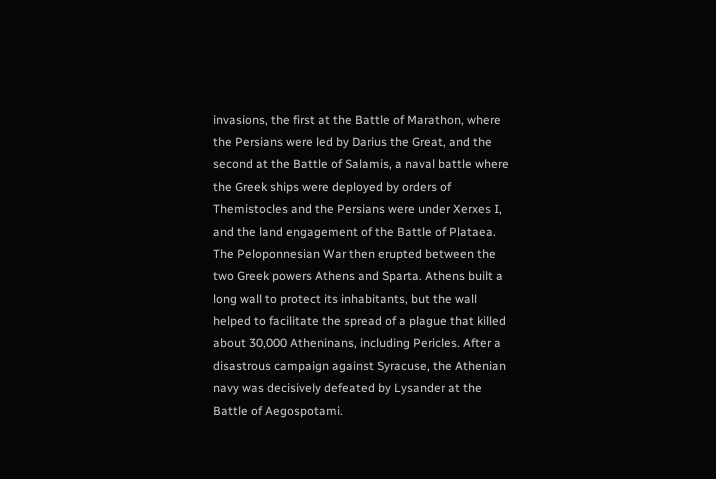invasions, the first at the Battle of Marathon, where the Persians were led by Darius the Great, and the second at the Battle of Salamis, a naval battle where the Greek ships were deployed by orders of Themistocles and the Persians were under Xerxes I, and the land engagement of the Battle of Plataea. The Peloponnesian War then erupted between the two Greek powers Athens and Sparta. Athens built a long wall to protect its inhabitants, but the wall helped to facilitate the spread of a plague that killed about 30,000 Atheninans, including Pericles. After a disastrous campaign against Syracuse, the Athenian navy was decisively defeated by Lysander at the Battle of Aegospotami.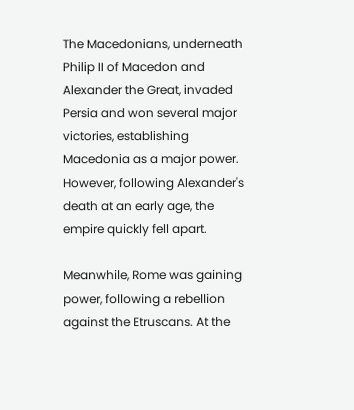The Macedonians, underneath Philip II of Macedon and Alexander the Great, invaded Persia and won several major victories, establishing Macedonia as a major power. However, following Alexander's death at an early age, the empire quickly fell apart.

Meanwhile, Rome was gaining power, following a rebellion against the Etruscans. At the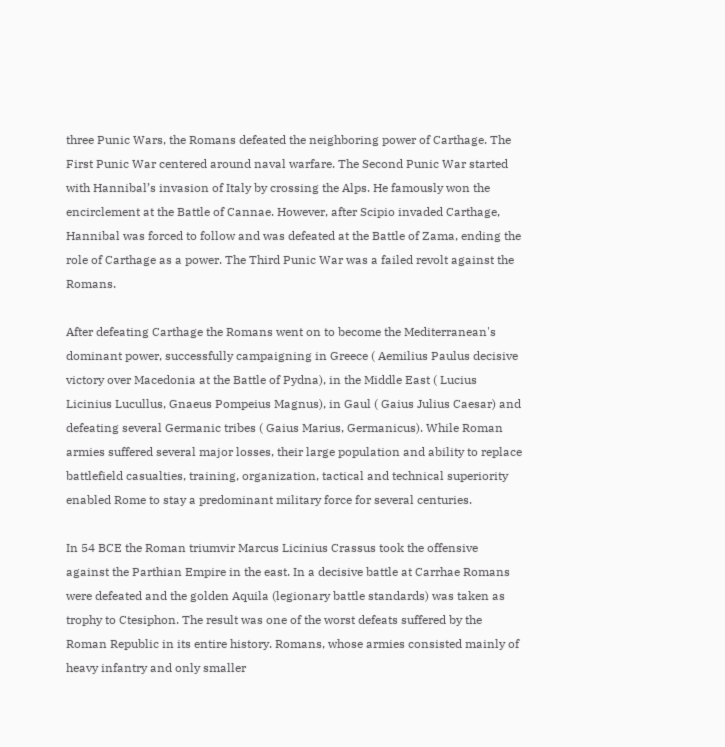three Punic Wars, the Romans defeated the neighboring power of Carthage. The First Punic War centered around naval warfare. The Second Punic War started with Hannibal’s invasion of Italy by crossing the Alps. He famously won the encirclement at the Battle of Cannae. However, after Scipio invaded Carthage, Hannibal was forced to follow and was defeated at the Battle of Zama, ending the role of Carthage as a power. The Third Punic War was a failed revolt against the Romans.

After defeating Carthage the Romans went on to become the Mediterranean's dominant power, successfully campaigning in Greece ( Aemilius Paulus decisive victory over Macedonia at the Battle of Pydna), in the Middle East ( Lucius Licinius Lucullus, Gnaeus Pompeius Magnus), in Gaul ( Gaius Julius Caesar) and defeating several Germanic tribes ( Gaius Marius, Germanicus). While Roman armies suffered several major losses, their large population and ability to replace battlefield casualties, training, organization, tactical and technical superiority enabled Rome to stay a predominant military force for several centuries.

In 54 BCE the Roman triumvir Marcus Licinius Crassus took the offensive against the Parthian Empire in the east. In a decisive battle at Carrhae Romans were defeated and the golden Aquila (legionary battle standards) was taken as trophy to Ctesiphon. The result was one of the worst defeats suffered by the Roman Republic in its entire history. Romans, whose armies consisted mainly of heavy infantry and only smaller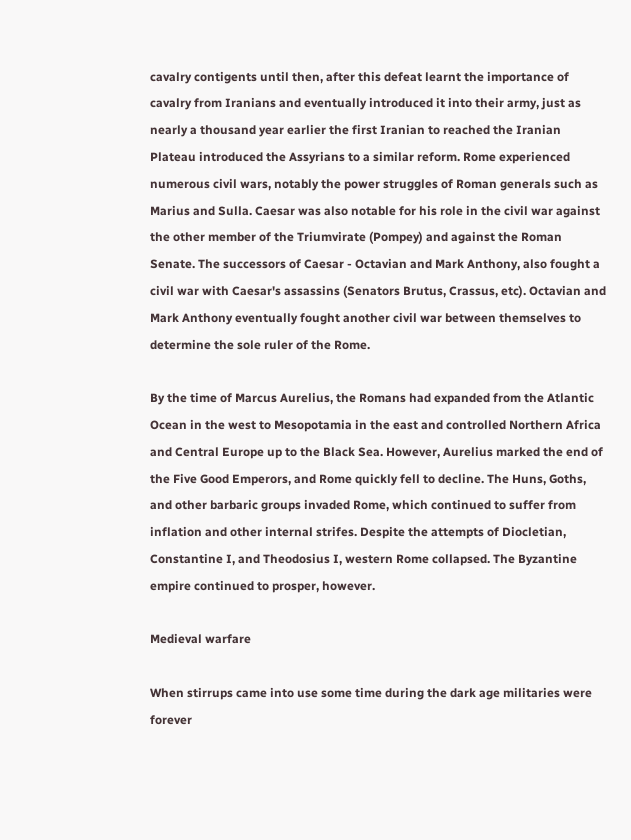cavalry contigents until then, after this defeat learnt the importance of cavalry from Iranians and eventually introduced it into their army, just as nearly a thousand year earlier the first Iranian to reached the Iranian Plateau introduced the Assyrians to a similar reform. Rome experienced numerous civil wars, notably the power struggles of Roman generals such as Marius and Sulla. Caesar was also notable for his role in the civil war against the other member of the Triumvirate (Pompey) and against the Roman Senate. The successors of Caesar - Octavian and Mark Anthony, also fought a civil war with Caesar's assassins (Senators Brutus, Crassus, etc). Octavian and Mark Anthony eventually fought another civil war between themselves to determine the sole ruler of the Rome.

By the time of Marcus Aurelius, the Romans had expanded from the Atlantic Ocean in the west to Mesopotamia in the east and controlled Northern Africa and Central Europe up to the Black Sea. However, Aurelius marked the end of the Five Good Emperors, and Rome quickly fell to decline. The Huns, Goths, and other barbaric groups invaded Rome, which continued to suffer from inflation and other internal strifes. Despite the attempts of Diocletian, Constantine I, and Theodosius I, western Rome collapsed. The Byzantine empire continued to prosper, however.

Medieval warfare

When stirrups came into use some time during the dark age militaries were forever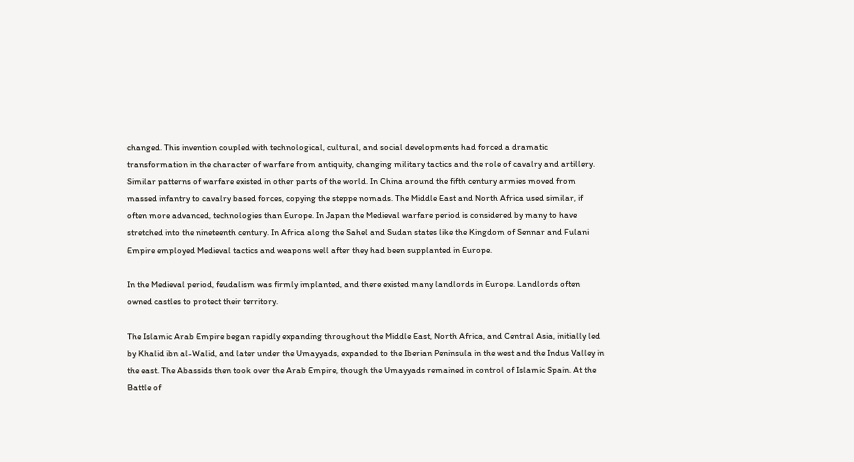changed. This invention coupled with technological, cultural, and social developments had forced a dramatic transformation in the character of warfare from antiquity, changing military tactics and the role of cavalry and artillery. Similar patterns of warfare existed in other parts of the world. In China around the fifth century armies moved from massed infantry to cavalry based forces, copying the steppe nomads. The Middle East and North Africa used similar, if often more advanced, technologies than Europe. In Japan the Medieval warfare period is considered by many to have stretched into the nineteenth century. In Africa along the Sahel and Sudan states like the Kingdom of Sennar and Fulani Empire employed Medieval tactics and weapons well after they had been supplanted in Europe.

In the Medieval period, feudalism was firmly implanted, and there existed many landlords in Europe. Landlords often owned castles to protect their territory.

The Islamic Arab Empire began rapidly expanding throughout the Middle East, North Africa, and Central Asia, initially led by Khalid ibn al-Walid, and later under the Umayyads, expanded to the Iberian Peninsula in the west and the Indus Valley in the east. The Abassids then took over the Arab Empire, though the Umayyads remained in control of Islamic Spain. At the Battle of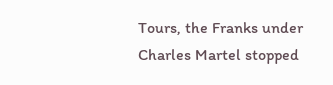Tours, the Franks under Charles Martel stopped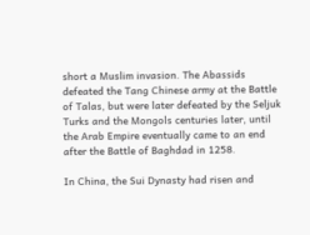short a Muslim invasion. The Abassids defeated the Tang Chinese army at the Battle of Talas, but were later defeated by the Seljuk Turks and the Mongols centuries later, until the Arab Empire eventually came to an end after the Battle of Baghdad in 1258.

In China, the Sui Dynasty had risen and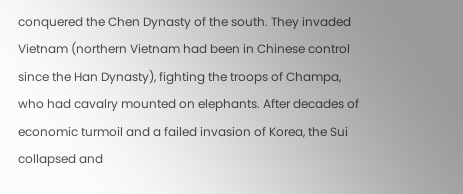conquered the Chen Dynasty of the south. They invaded Vietnam (northern Vietnam had been in Chinese control since the Han Dynasty), fighting the troops of Champa, who had cavalry mounted on elephants. After decades of economic turmoil and a failed invasion of Korea, the Sui collapsed and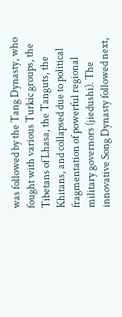was followed by the Tang Dynasty, who fought with various Turkic groups, the Tibetans of Lhasa, the Tanguts, the Khitans, and collapsed due to political fragmentation of powerful regional military governors (jiedushi). The innovative Song Dynasty followed next,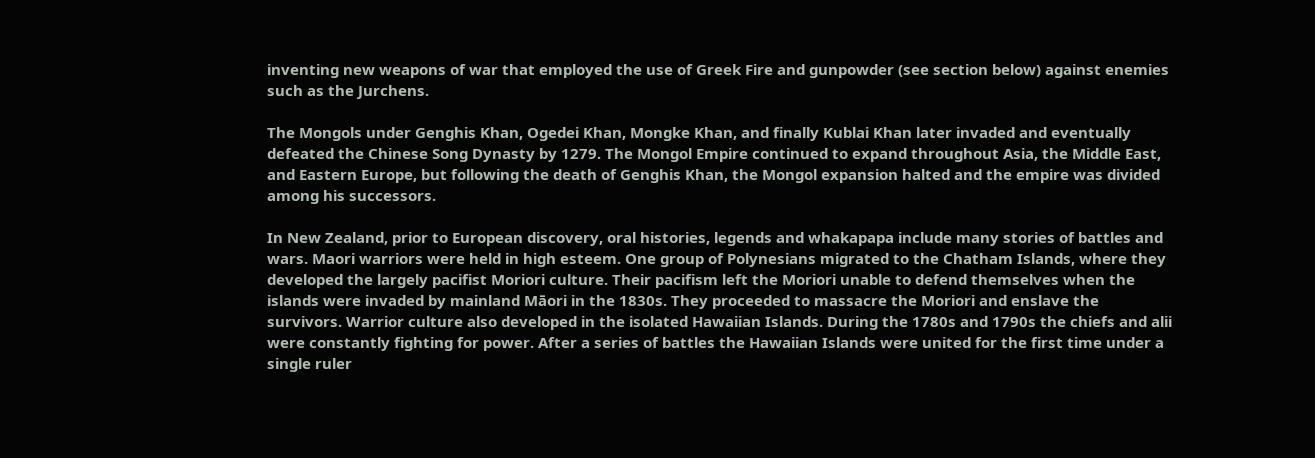inventing new weapons of war that employed the use of Greek Fire and gunpowder (see section below) against enemies such as the Jurchens.

The Mongols under Genghis Khan, Ogedei Khan, Mongke Khan, and finally Kublai Khan later invaded and eventually defeated the Chinese Song Dynasty by 1279. The Mongol Empire continued to expand throughout Asia, the Middle East, and Eastern Europe, but following the death of Genghis Khan, the Mongol expansion halted and the empire was divided among his successors.

In New Zealand, prior to European discovery, oral histories, legends and whakapapa include many stories of battles and wars. Maori warriors were held in high esteem. One group of Polynesians migrated to the Chatham Islands, where they developed the largely pacifist Moriori culture. Their pacifism left the Moriori unable to defend themselves when the islands were invaded by mainland Māori in the 1830s. They proceeded to massacre the Moriori and enslave the survivors. Warrior culture also developed in the isolated Hawaiian Islands. During the 1780s and 1790s the chiefs and alii were constantly fighting for power. After a series of battles the Hawaiian Islands were united for the first time under a single ruler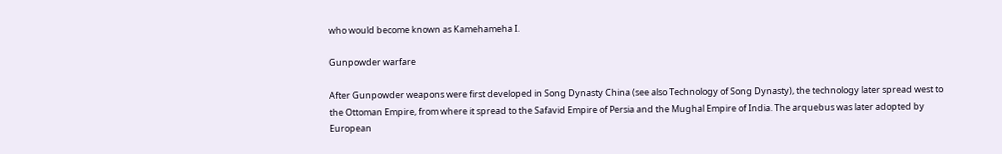who would become known as Kamehameha I.

Gunpowder warfare

After Gunpowder weapons were first developed in Song Dynasty China (see also Technology of Song Dynasty), the technology later spread west to the Ottoman Empire, from where it spread to the Safavid Empire of Persia and the Mughal Empire of India. The arquebus was later adopted by European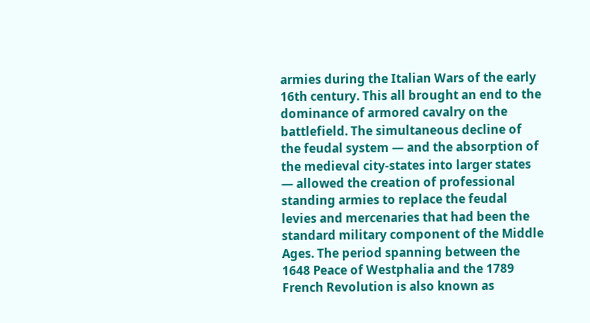armies during the Italian Wars of the early 16th century. This all brought an end to the dominance of armored cavalry on the battlefield. The simultaneous decline of the feudal system — and the absorption of the medieval city-states into larger states — allowed the creation of professional standing armies to replace the feudal levies and mercenaries that had been the standard military component of the Middle Ages. The period spanning between the 1648 Peace of Westphalia and the 1789 French Revolution is also known as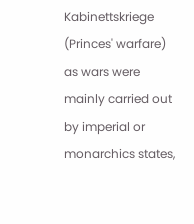Kabinettskriege (Princes' warfare) as wars were mainly carried out by imperial or monarchics states,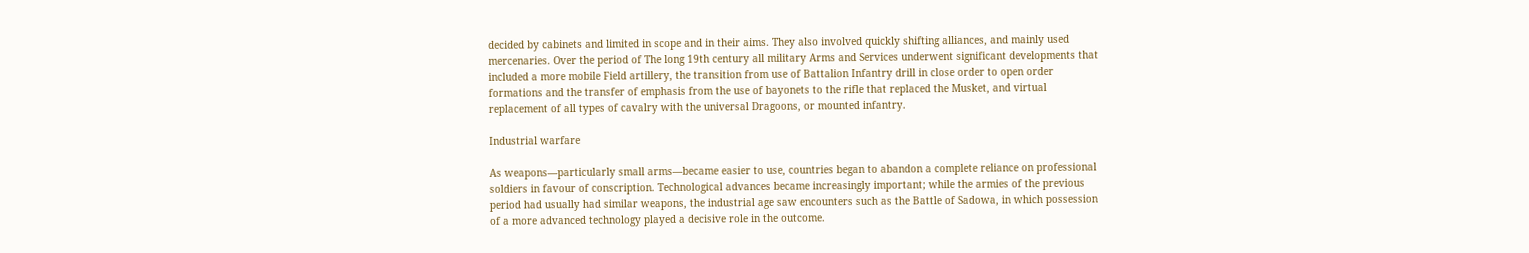decided by cabinets and limited in scope and in their aims. They also involved quickly shifting alliances, and mainly used mercenaries. Over the period of The long 19th century all military Arms and Services underwent significant developments that included a more mobile Field artillery, the transition from use of Battalion Infantry drill in close order to open order formations and the transfer of emphasis from the use of bayonets to the rifle that replaced the Musket, and virtual replacement of all types of cavalry with the universal Dragoons, or mounted infantry.

Industrial warfare

As weapons—particularly small arms—became easier to use, countries began to abandon a complete reliance on professional soldiers in favour of conscription. Technological advances became increasingly important; while the armies of the previous period had usually had similar weapons, the industrial age saw encounters such as the Battle of Sadowa, in which possession of a more advanced technology played a decisive role in the outcome.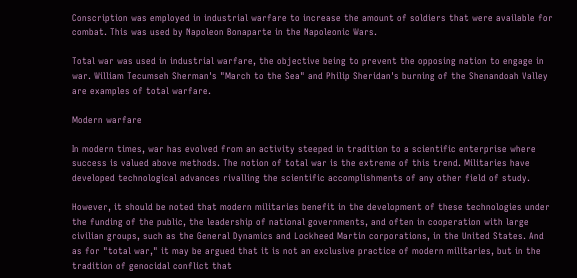Conscription was employed in industrial warfare to increase the amount of soldiers that were available for combat. This was used by Napoleon Bonaparte in the Napoleonic Wars.

Total war was used in industrial warfare, the objective being to prevent the opposing nation to engage in war. William Tecumseh Sherman's "March to the Sea" and Philip Sheridan's burning of the Shenandoah Valley are examples of total warfare.

Modern warfare

In modern times, war has evolved from an activity steeped in tradition to a scientific enterprise where success is valued above methods. The notion of total war is the extreme of this trend. Militaries have developed technological advances rivalling the scientific accomplishments of any other field of study.

However, it should be noted that modern militaries benefit in the development of these technologies under the funding of the public, the leadership of national governments, and often in cooperation with large civilian groups, such as the General Dynamics and Lockheed Martin corporations, in the United States. And as for "total war," it may be argued that it is not an exclusive practice of modern militaries, but in the tradition of genocidal conflict that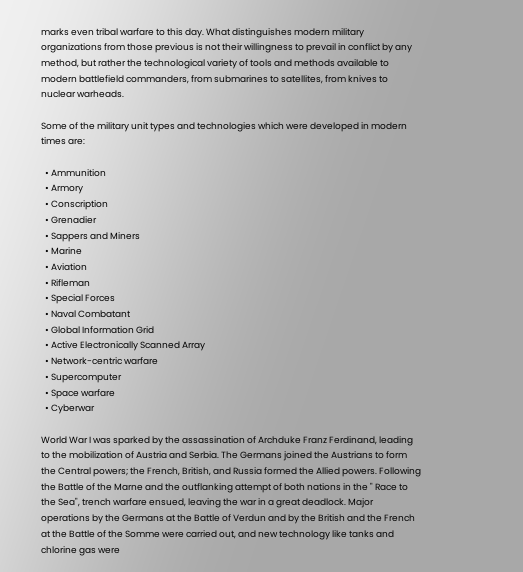marks even tribal warfare to this day. What distinguishes modern military organizations from those previous is not their willingness to prevail in conflict by any method, but rather the technological variety of tools and methods available to modern battlefield commanders, from submarines to satellites, from knives to nuclear warheads.

Some of the military unit types and technologies which were developed in modern times are:

  • Ammunition
  • Armory
  • Conscription
  • Grenadier
  • Sappers and Miners
  • Marine
  • Aviation
  • Rifleman
  • Special Forces
  • Naval Combatant
  • Global Information Grid
  • Active Electronically Scanned Array
  • Network-centric warfare
  • Supercomputer
  • Space warfare
  • Cyberwar

World War I was sparked by the assassination of Archduke Franz Ferdinand, leading to the mobilization of Austria and Serbia. The Germans joined the Austrians to form the Central powers; the French, British, and Russia formed the Allied powers. Following the Battle of the Marne and the outflanking attempt of both nations in the " Race to the Sea", trench warfare ensued, leaving the war in a great deadlock. Major operations by the Germans at the Battle of Verdun and by the British and the French at the Battle of the Somme were carried out, and new technology like tanks and chlorine gas were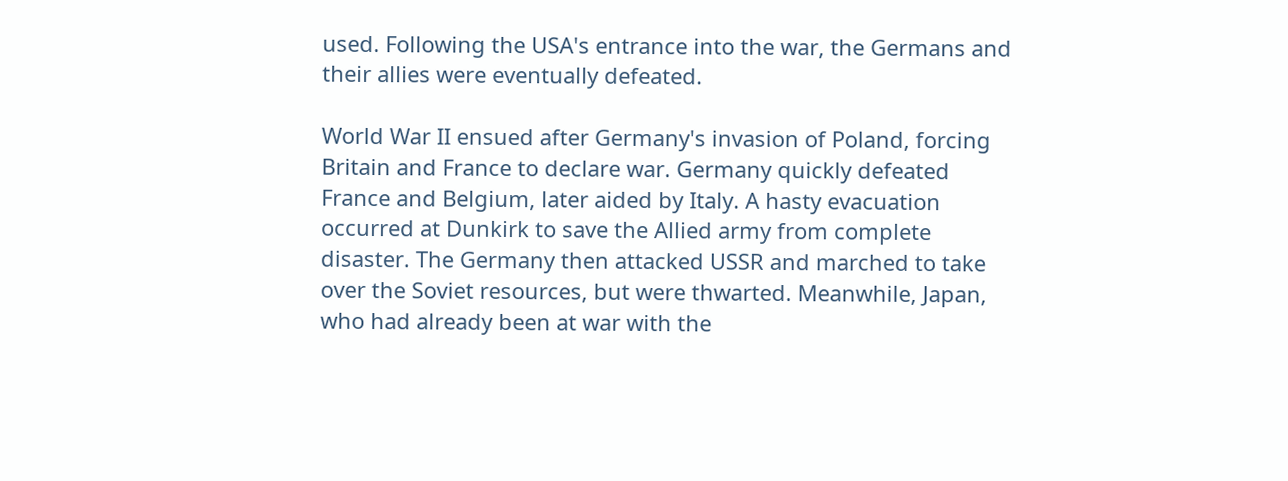used. Following the USA's entrance into the war, the Germans and their allies were eventually defeated.

World War II ensued after Germany's invasion of Poland, forcing Britain and France to declare war. Germany quickly defeated France and Belgium, later aided by Italy. A hasty evacuation occurred at Dunkirk to save the Allied army from complete disaster. The Germany then attacked USSR and marched to take over the Soviet resources, but were thwarted. Meanwhile, Japan, who had already been at war with the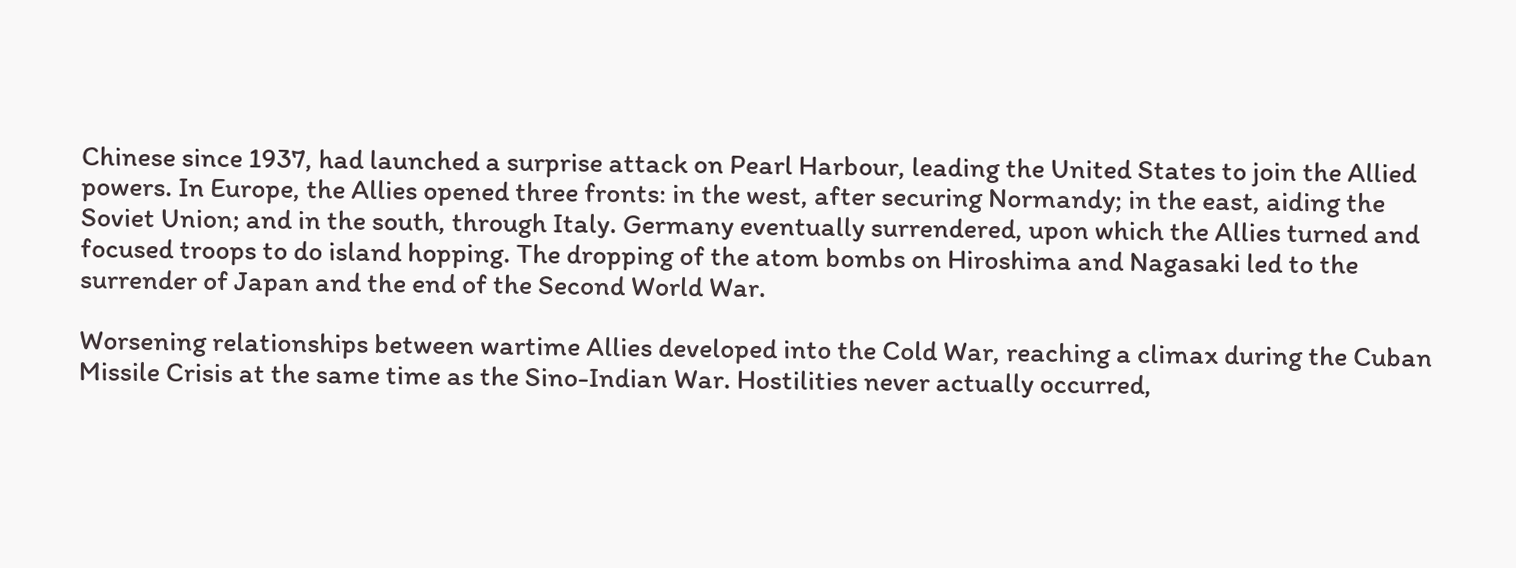Chinese since 1937, had launched a surprise attack on Pearl Harbour, leading the United States to join the Allied powers. In Europe, the Allies opened three fronts: in the west, after securing Normandy; in the east, aiding the Soviet Union; and in the south, through Italy. Germany eventually surrendered, upon which the Allies turned and focused troops to do island hopping. The dropping of the atom bombs on Hiroshima and Nagasaki led to the surrender of Japan and the end of the Second World War.

Worsening relationships between wartime Allies developed into the Cold War, reaching a climax during the Cuban Missile Crisis at the same time as the Sino-Indian War. Hostilities never actually occurred,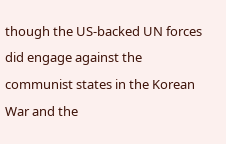though the US-backed UN forces did engage against the communist states in the Korean War and the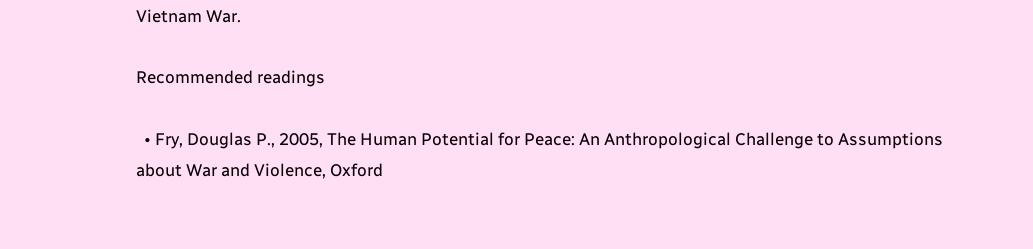Vietnam War.

Recommended readings

  • Fry, Douglas P., 2005, The Human Potential for Peace: An Anthropological Challenge to Assumptions about War and Violence, Oxford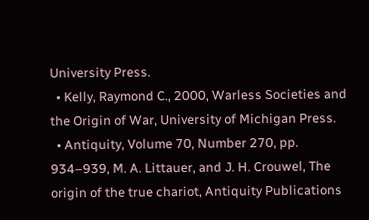University Press.
  • Kelly, Raymond C., 2000, Warless Societies and the Origin of War, University of Michigan Press.
  • Antiquity, Volume 70, Number 270, pp. 934–939, M. A. Littauer, and J. H. Crouwel, The origin of the true chariot, Antiquity Publications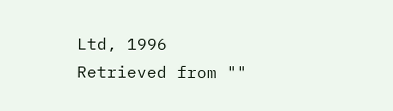Ltd, 1996
Retrieved from ""